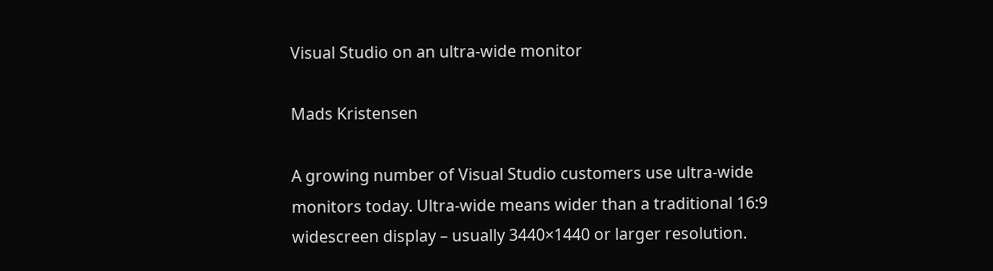Visual Studio on an ultra-wide monitor

Mads Kristensen

A growing number of Visual Studio customers use ultra-wide monitors today. Ultra-wide means wider than a traditional 16:9 widescreen display – usually 3440×1440 or larger resolution.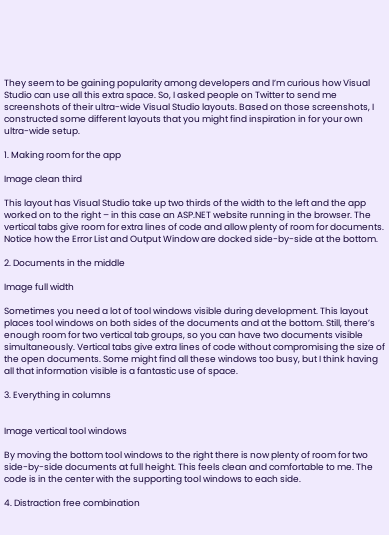They seem to be gaining popularity among developers and I’m curious how Visual Studio can use all this extra space. So, I asked people on Twitter to send me screenshots of their ultra-wide Visual Studio layouts. Based on those screenshots, I constructed some different layouts that you might find inspiration in for your own ultra-wide setup.

1. Making room for the app

Image clean third

This layout has Visual Studio take up two thirds of the width to the left and the app worked on to the right – in this case an ASP.NET website running in the browser. The vertical tabs give room for extra lines of code and allow plenty of room for documents. Notice how the Error List and Output Window are docked side-by-side at the bottom.

2. Documents in the middle

Image full width

Sometimes you need a lot of tool windows visible during development. This layout places tool windows on both sides of the documents and at the bottom. Still, there’s enough room for two vertical tab groups, so you can have two documents visible simultaneously. Vertical tabs give extra lines of code without compromising the size of the open documents. Some might find all these windows too busy, but I think having all that information visible is a fantastic use of space.

3. Everything in columns


Image vertical tool windows

By moving the bottom tool windows to the right there is now plenty of room for two side-by-side documents at full height. This feels clean and comfortable to me. The code is in the center with the supporting tool windows to each side.

4. Distraction free combination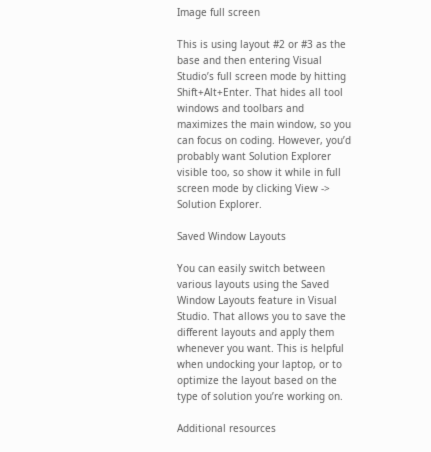Image full screen

This is using layout #2 or #3 as the base and then entering Visual Studio’s full screen mode by hitting Shift+Alt+Enter. That hides all tool windows and toolbars and maximizes the main window, so you can focus on coding. However, you’d probably want Solution Explorer visible too, so show it while in full screen mode by clicking View -> Solution Explorer.

Saved Window Layouts

You can easily switch between various layouts using the Saved Window Layouts feature in Visual Studio. That allows you to save the different layouts and apply them whenever you want. This is helpful when undocking your laptop, or to optimize the layout based on the type of solution you’re working on.

Additional resources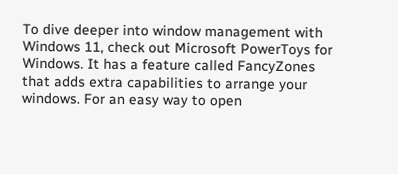To dive deeper into window management with Windows 11, check out Microsoft PowerToys for Windows. It has a feature called FancyZones that adds extra capabilities to arrange your windows. For an easy way to open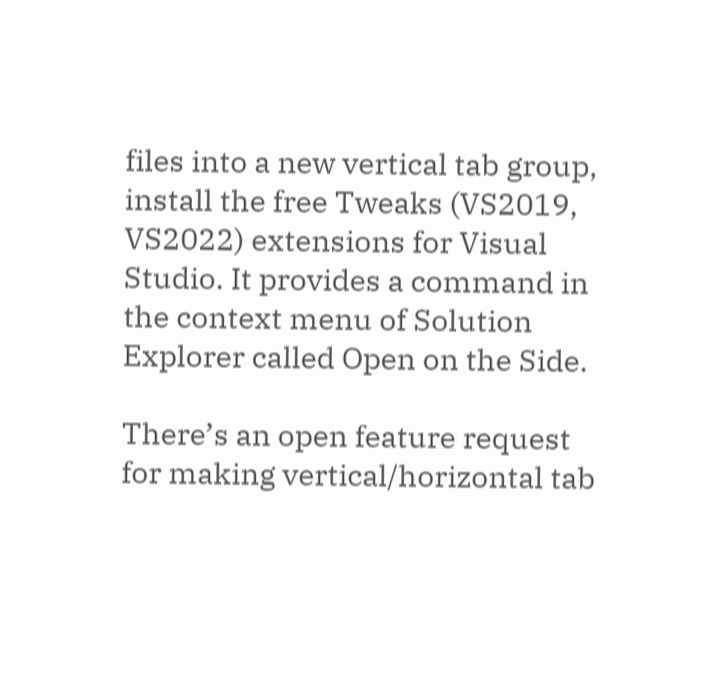files into a new vertical tab group, install the free Tweaks (VS2019, VS2022) extensions for Visual Studio. It provides a command in the context menu of Solution Explorer called Open on the Side.

There’s an open feature request for making vertical/horizontal tab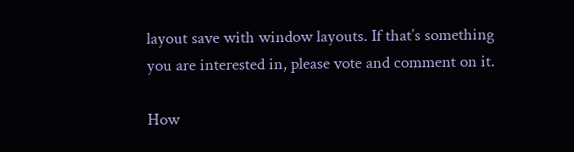layout save with window layouts. If that’s something you are interested in, please vote and comment on it.

How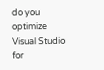do you optimize Visual Studio for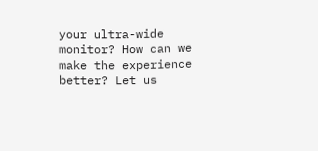your ultra-wide monitor? How can we make the experience better? Let us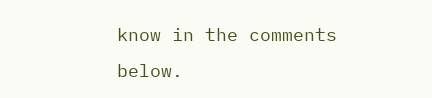know in the comments below.